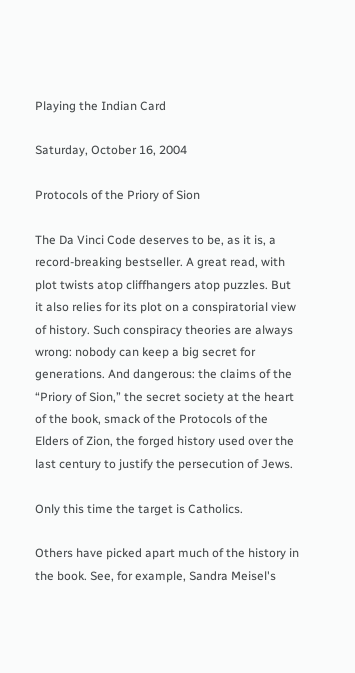Playing the Indian Card

Saturday, October 16, 2004

Protocols of the Priory of Sion

The Da Vinci Code deserves to be, as it is, a record-breaking bestseller. A great read, with plot twists atop cliffhangers atop puzzles. But it also relies for its plot on a conspiratorial view of history. Such conspiracy theories are always wrong: nobody can keep a big secret for generations. And dangerous: the claims of the “Priory of Sion,” the secret society at the heart of the book, smack of the Protocols of the Elders of Zion, the forged history used over the last century to justify the persecution of Jews.

Only this time the target is Catholics.

Others have picked apart much of the history in the book. See, for example, Sandra Meisel's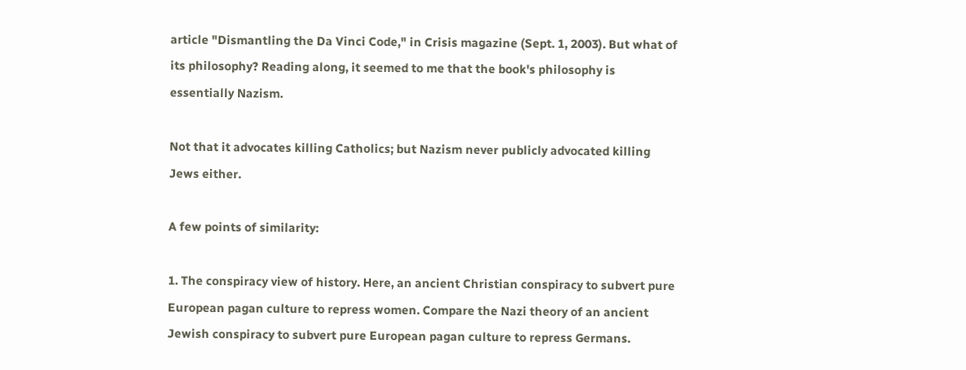article "Dismantling the Da Vinci Code," in Crisis magazine (Sept. 1, 2003). But what of its philosophy? Reading along, it seemed to me that the book's philosophy is essentially Nazism.

Not that it advocates killing Catholics; but Nazism never publicly advocated killing Jews either.

A few points of similarity:

1. The conspiracy view of history. Here, an ancient Christian conspiracy to subvert pure European pagan culture to repress women. Compare the Nazi theory of an ancient Jewish conspiracy to subvert pure European pagan culture to repress Germans.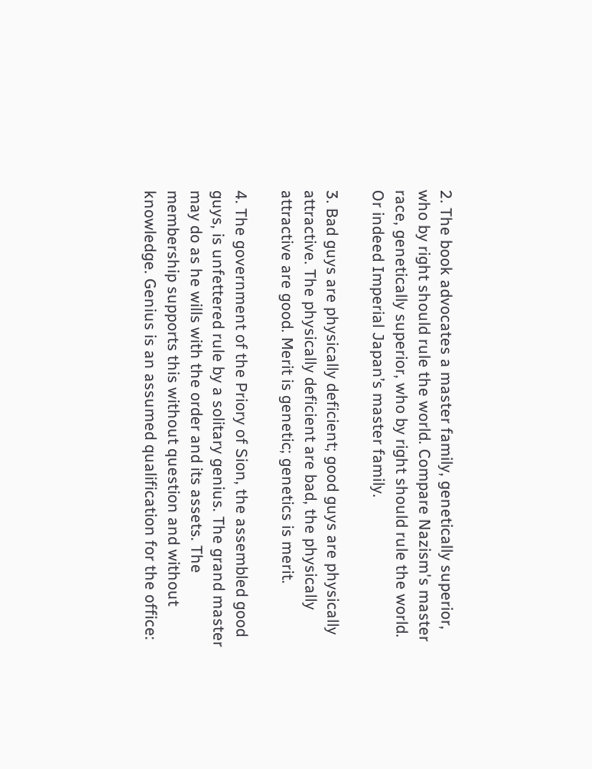2. The book advocates a master family, genetically superior, who by right should rule the world. Compare Nazism's master race, genetically superior, who by right should rule the world. Or indeed Imperial Japan’s master family.

3. Bad guys are physically deficient; good guys are physically attractive. The physically deficient are bad, the physically attractive are good. Merit is genetic; genetics is merit.

4. The government of the Priory of Sion, the assembled good guys, is unfettered rule by a solitary genius. The grand master may do as he wills with the order and its assets. The membership supports this without question and without knowledge. Genius is an assumed qualification for the office: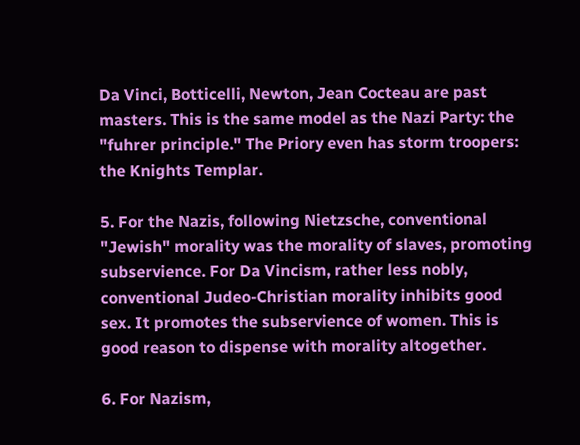Da Vinci, Botticelli, Newton, Jean Cocteau are past masters. This is the same model as the Nazi Party: the "fuhrer principle." The Priory even has storm troopers: the Knights Templar.

5. For the Nazis, following Nietzsche, conventional "Jewish" morality was the morality of slaves, promoting subservience. For Da Vincism, rather less nobly, conventional Judeo-Christian morality inhibits good sex. It promotes the subservience of women. This is good reason to dispense with morality altogether.

6. For Nazism,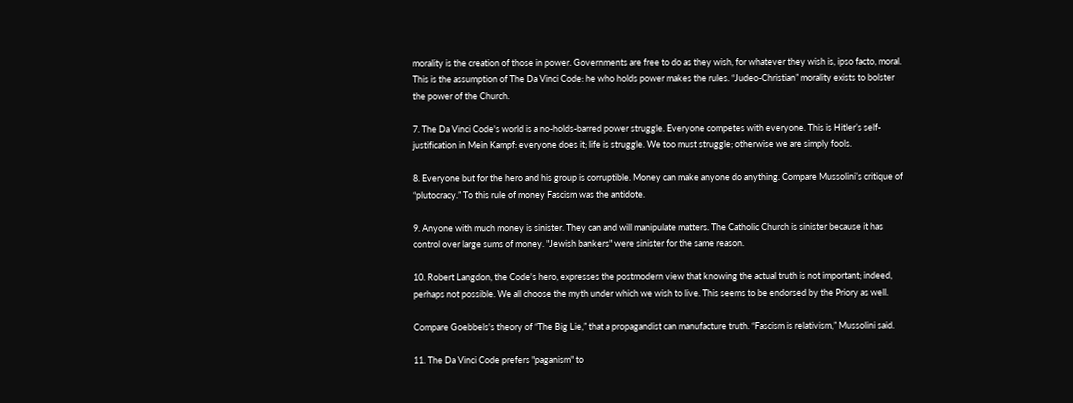morality is the creation of those in power. Governments are free to do as they wish, for whatever they wish is, ipso facto, moral. This is the assumption of The Da Vinci Code: he who holds power makes the rules. “Judeo-Christian” morality exists to bolster the power of the Church.

7. The Da Vinci Code's world is a no-holds-barred power struggle. Everyone competes with everyone. This is Hitler’s self-justification in Mein Kampf: everyone does it; life is struggle. We too must struggle; otherwise we are simply fools.

8. Everyone but for the hero and his group is corruptible. Money can make anyone do anything. Compare Mussolini’s critique of “plutocracy.” To this rule of money Fascism was the antidote.

9. Anyone with much money is sinister. They can and will manipulate matters. The Catholic Church is sinister because it has control over large sums of money. "Jewish bankers" were sinister for the same reason.

10. Robert Langdon, the Code's hero, expresses the postmodern view that knowing the actual truth is not important; indeed, perhaps not possible. We all choose the myth under which we wish to live. This seems to be endorsed by the Priory as well.

Compare Goebbels's theory of “The Big Lie,” that a propagandist can manufacture truth. “Fascism is relativism,” Mussolini said.

11. The Da Vinci Code prefers "paganism" to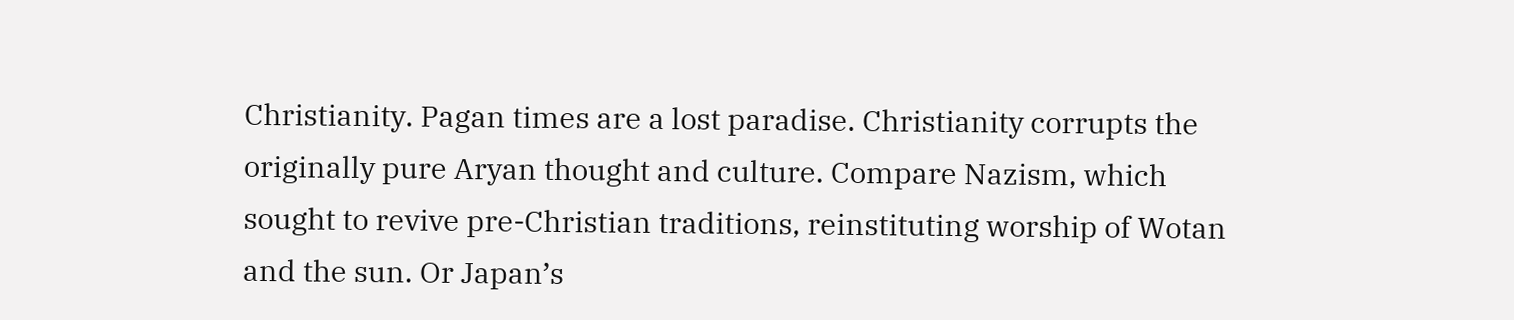Christianity. Pagan times are a lost paradise. Christianity corrupts the originally pure Aryan thought and culture. Compare Nazism, which sought to revive pre-Christian traditions, reinstituting worship of Wotan and the sun. Or Japan’s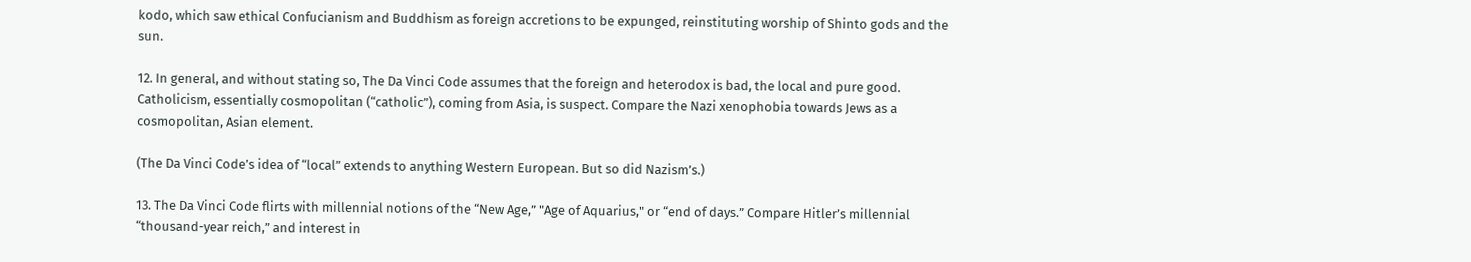kodo, which saw ethical Confucianism and Buddhism as foreign accretions to be expunged, reinstituting worship of Shinto gods and the sun.

12. In general, and without stating so, The Da Vinci Code assumes that the foreign and heterodox is bad, the local and pure good. Catholicism, essentially cosmopolitan (“catholic”), coming from Asia, is suspect. Compare the Nazi xenophobia towards Jews as a cosmopolitan, Asian element.

(The Da Vinci Code’s idea of “local” extends to anything Western European. But so did Nazism’s.)

13. The Da Vinci Code flirts with millennial notions of the “New Age,” "Age of Aquarius," or “end of days.” Compare Hitler’s millennial “thousand-year reich,” and interest in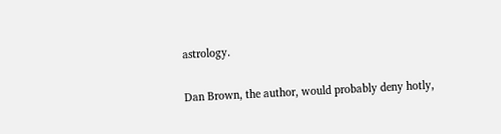astrology.

Dan Brown, the author, would probably deny hotly,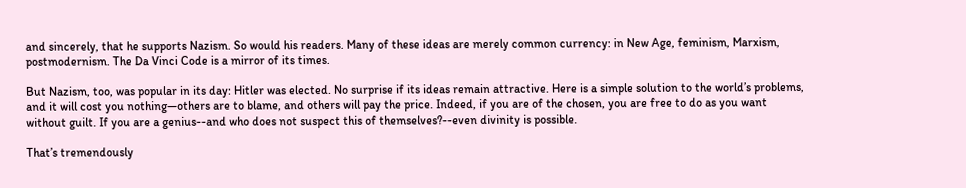and sincerely, that he supports Nazism. So would his readers. Many of these ideas are merely common currency: in New Age, feminism, Marxism, postmodernism. The Da Vinci Code is a mirror of its times.

But Nazism, too, was popular in its day: Hitler was elected. No surprise if its ideas remain attractive. Here is a simple solution to the world’s problems, and it will cost you nothing—others are to blame, and others will pay the price. Indeed, if you are of the chosen, you are free to do as you want without guilt. If you are a genius--and who does not suspect this of themselves?--even divinity is possible.

That’s tremendously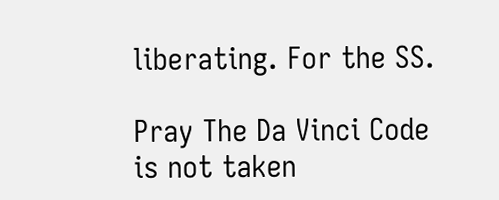liberating. For the SS.

Pray The Da Vinci Code is not taken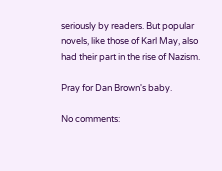seriously by readers. But popular novels, like those of Karl May, also had their part in the rise of Nazism.

Pray for Dan Brown's baby.

No comments: